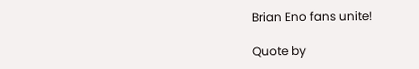Brian Eno fans unite!

Quote by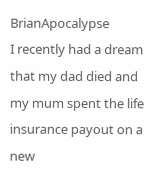BrianApocalypse
I recently had a dream that my dad died and my mum spent the life insurance payout on a new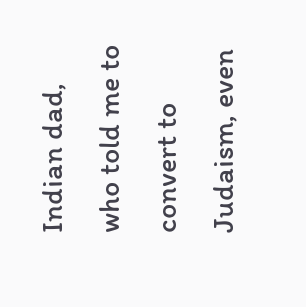Indian dad, who told me to convert to Judaism, even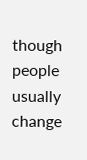though people usually change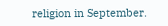religion in September.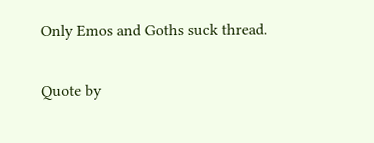Only Emos and Goths suck thread.

Quote by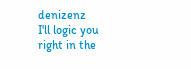denizenz
I'll logic you right in the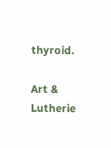thyroid.

Art & Lutherie